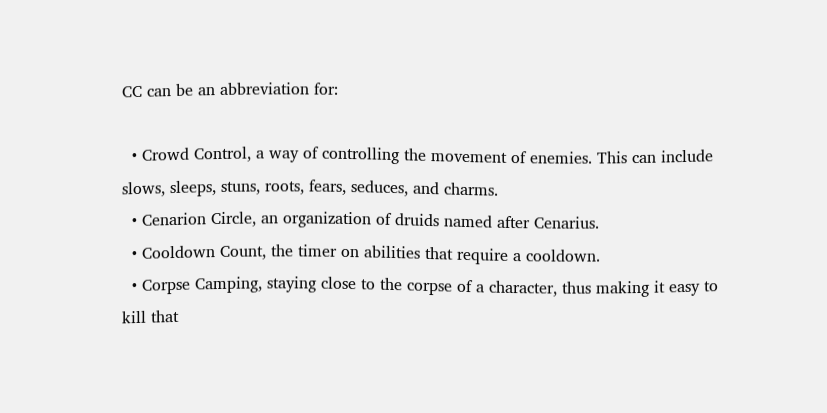CC can be an abbreviation for:

  • Crowd Control, a way of controlling the movement of enemies. This can include slows, sleeps, stuns, roots, fears, seduces, and charms.
  • Cenarion Circle, an organization of druids named after Cenarius.
  • Cooldown Count, the timer on abilities that require a cooldown.
  • Corpse Camping, staying close to the corpse of a character, thus making it easy to kill that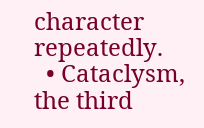character repeatedly.
  • Cataclysm, the third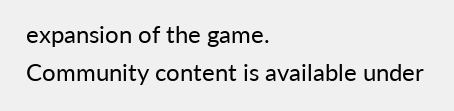expansion of the game.
Community content is available under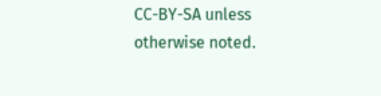CC-BY-SA unless otherwise noted.